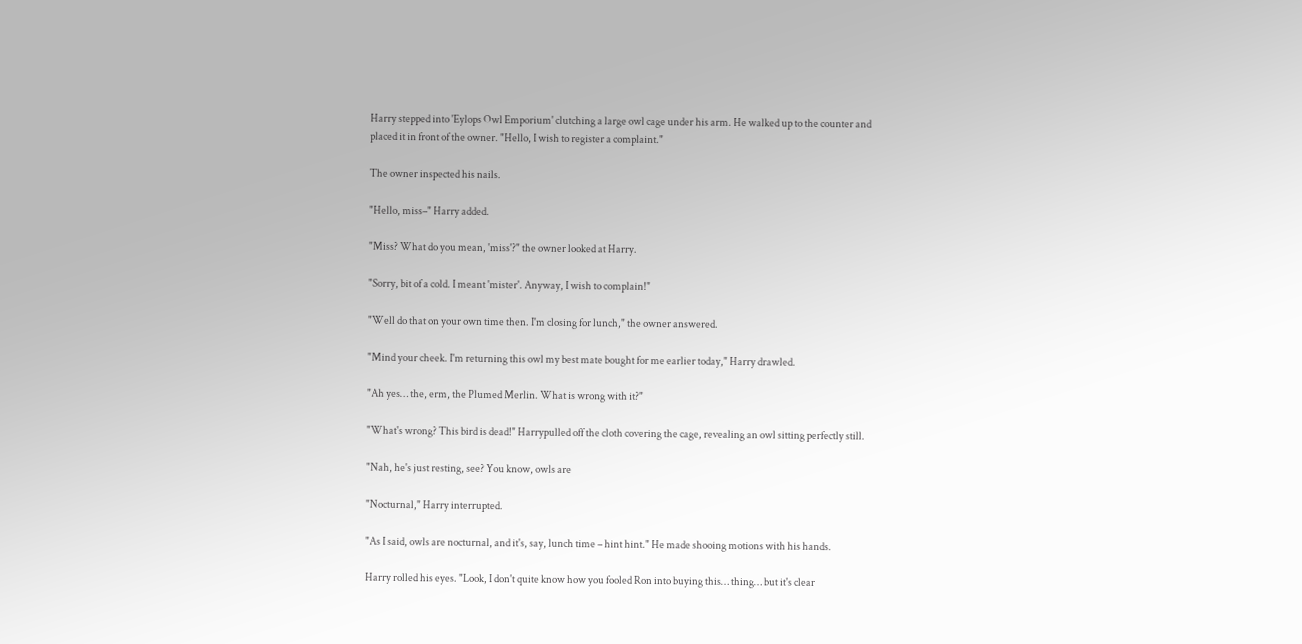Harry stepped into 'Eylops Owl Emporium' clutching a large owl cage under his arm. He walked up to the counter and placed it in front of the owner. "Hello, I wish to register a complaint."

The owner inspected his nails.

"Hello, miss–" Harry added.

"Miss? What do you mean, 'miss'?" the owner looked at Harry.

"Sorry, bit of a cold. I meant 'mister'. Anyway, I wish to complain!"

"Well do that on your own time then. I'm closing for lunch," the owner answered.

"Mind your cheek. I'm returning this owl my best mate bought for me earlier today," Harry drawled.

"Ah yes… the, erm, the Plumed Merlin. What is wrong with it?"

"What's wrong? This bird is dead!" Harrypulled off the cloth covering the cage, revealing an owl sitting perfectly still.

"Nah, he's just resting, see? You know, owls are

"Nocturnal," Harry interrupted.

"As I said, owls are nocturnal, and it's, say, lunch time – hint hint." He made shooing motions with his hands.

Harry rolled his eyes. "Look, I don't quite know how you fooled Ron into buying this… thing… but it's clear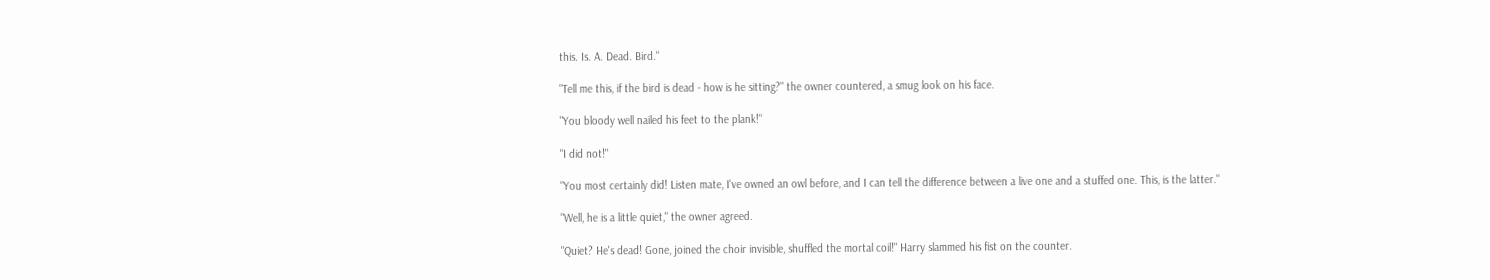this. Is. A. Dead. Bird."

"Tell me this, if the bird is dead - how is he sitting?" the owner countered, a smug look on his face.

"You bloody well nailed his feet to the plank!"

"I did not!"

"You most certainly did! Listen mate, I've owned an owl before, and I can tell the difference between a live one and a stuffed one. This, is the latter."

"Well, he is a little quiet," the owner agreed.

"Quiet? He's dead! Gone, joined the choir invisible, shuffled the mortal coil!" Harry slammed his fist on the counter.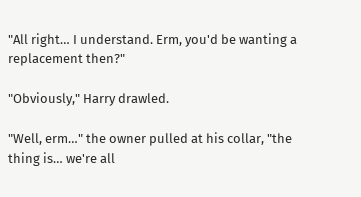"All right… I understand. Erm, you'd be wanting a replacement then?"

"Obviously," Harry drawled.

"Well, erm…" the owner pulled at his collar, "the thing is… we're all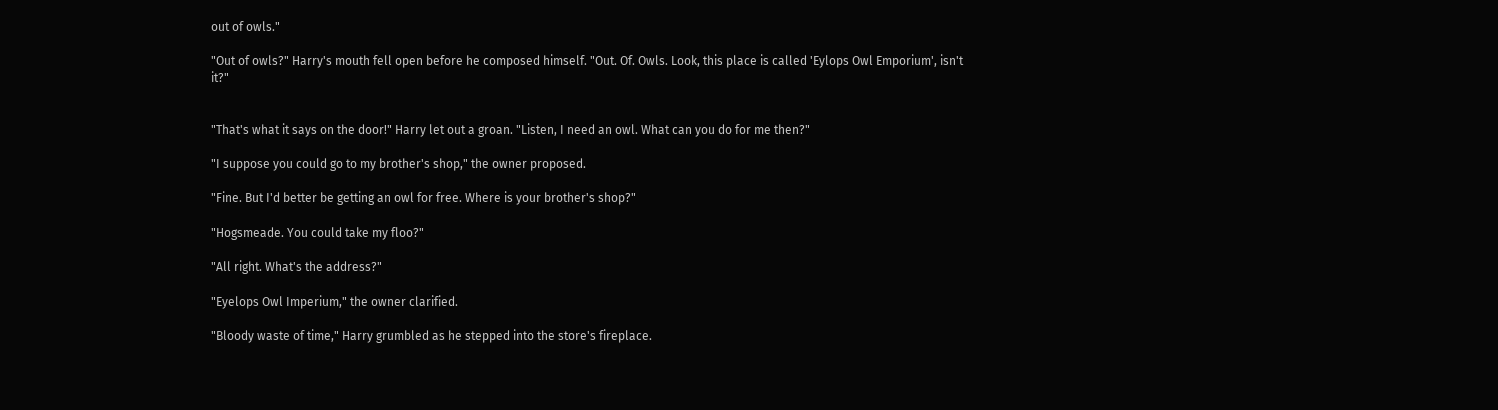out of owls."

"Out of owls?" Harry's mouth fell open before he composed himself. "Out. Of. Owls. Look, this place is called 'Eylops Owl Emporium', isn't it?"


"That's what it says on the door!" Harry let out a groan. "Listen, I need an owl. What can you do for me then?"

"I suppose you could go to my brother's shop," the owner proposed.

"Fine. But I'd better be getting an owl for free. Where is your brother's shop?"

"Hogsmeade. You could take my floo?"

"All right. What's the address?"

"Eyelops Owl Imperium," the owner clarified.

"Bloody waste of time," Harry grumbled as he stepped into the store's fireplace.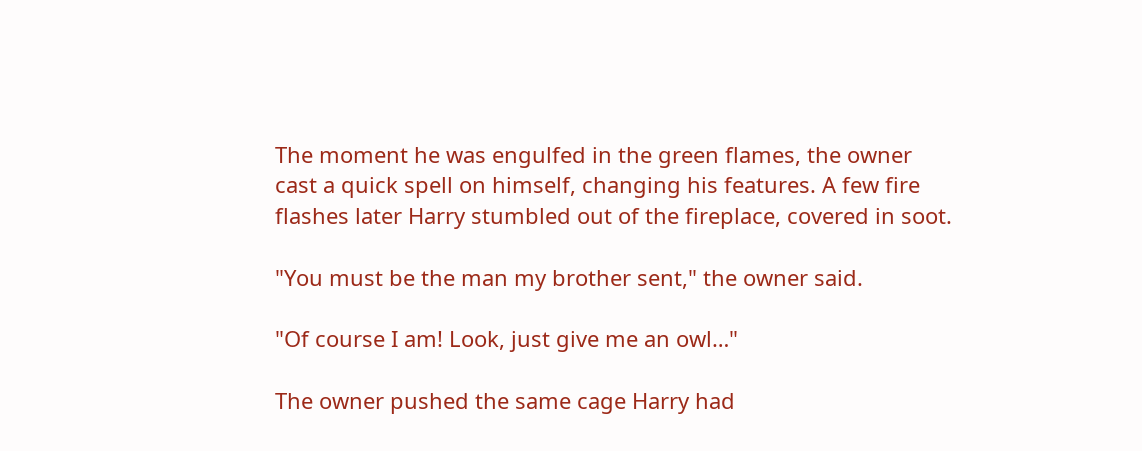The moment he was engulfed in the green flames, the owner cast a quick spell on himself, changing his features. A few fire flashes later Harry stumbled out of the fireplace, covered in soot.

"You must be the man my brother sent," the owner said.

"Of course I am! Look, just give me an owl…"

The owner pushed the same cage Harry had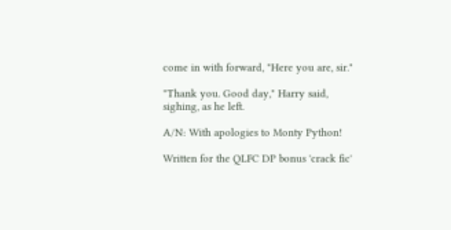come in with forward, "Here you are, sir."

"Thank you. Good day," Harry said, sighing, as he left.

A/N: With apologies to Monty Python!

Written for the QLFC DP bonus 'crack fic'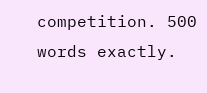competition. 500 words exactly.